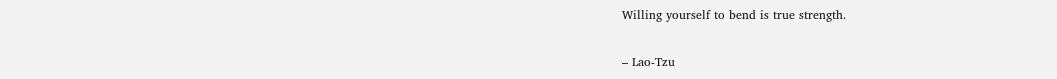Willing yourself to bend is true strength.

– Lao-Tzu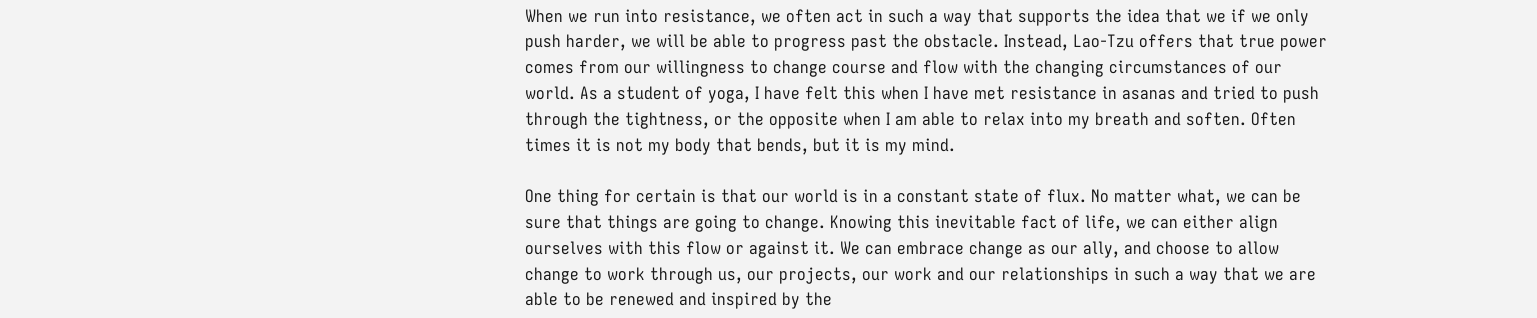When we run into resistance, we often act in such a way that supports the idea that we if we only push harder, we will be able to progress past the obstacle. Instead, Lao-Tzu offers that true power comes from our willingness to change course and flow with the changing circumstances of our world. As a student of yoga, I have felt this when I have met resistance in asanas and tried to push through the tightness, or the opposite when I am able to relax into my breath and soften. Often times it is not my body that bends, but it is my mind.

One thing for certain is that our world is in a constant state of flux. No matter what, we can be sure that things are going to change. Knowing this inevitable fact of life, we can either align ourselves with this flow or against it. We can embrace change as our ally, and choose to allow change to work through us, our projects, our work and our relationships in such a way that we are able to be renewed and inspired by the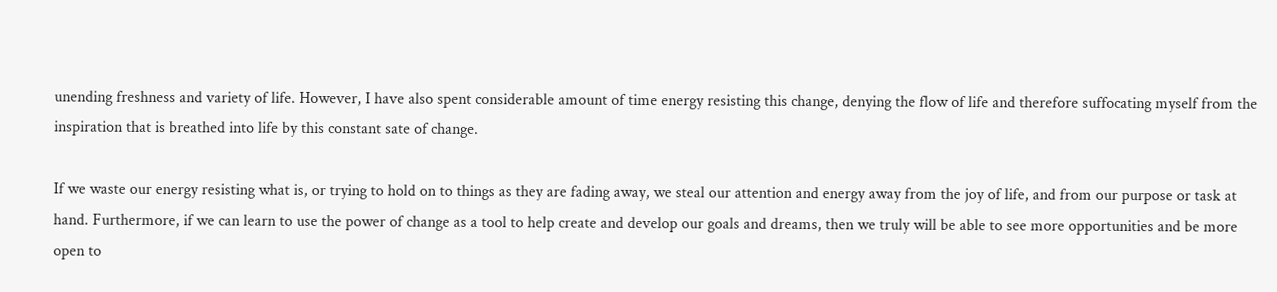unending freshness and variety of life. However, I have also spent considerable amount of time energy resisting this change, denying the flow of life and therefore suffocating myself from the inspiration that is breathed into life by this constant sate of change.

If we waste our energy resisting what is, or trying to hold on to things as they are fading away, we steal our attention and energy away from the joy of life, and from our purpose or task at hand. Furthermore, if we can learn to use the power of change as a tool to help create and develop our goals and dreams, then we truly will be able to see more opportunities and be more open to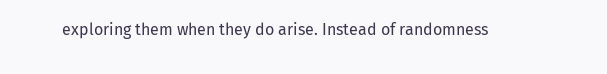exploring them when they do arise. Instead of randomness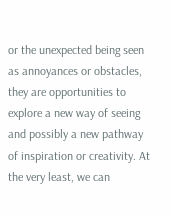or the unexpected being seen as annoyances or obstacles, they are opportunities to explore a new way of seeing and possibly a new pathway of inspiration or creativity. At the very least, we can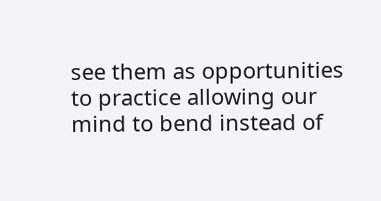see them as opportunities to practice allowing our mind to bend instead of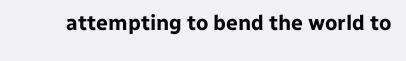attempting to bend the world to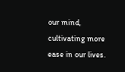our mind, cultivating more ease in our lives.